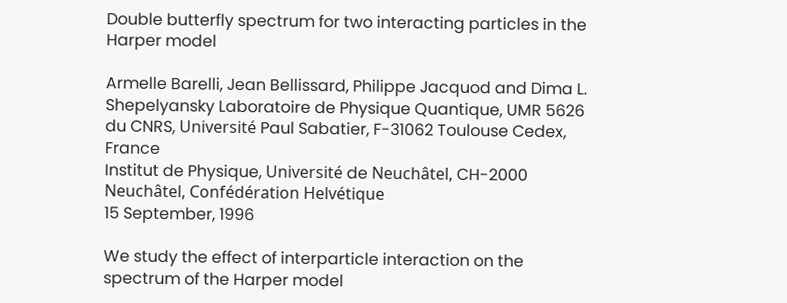Double butterfly spectrum for two interacting particles in the Harper model

Armelle Barelli, Jean Bellissard, Philippe Jacquod and Dima L. Shepelyansky Laboratoire de Physique Quantique, UMR 5626 du CNRS, Université Paul Sabatier, F-31062 Toulouse Cedex, France
Institut de Physique, Université de Neuchâtel, CH-2000 Neuchâtel, Confédération Helvétique
15 September, 1996

We study the effect of interparticle interaction on the spectrum of the Harper model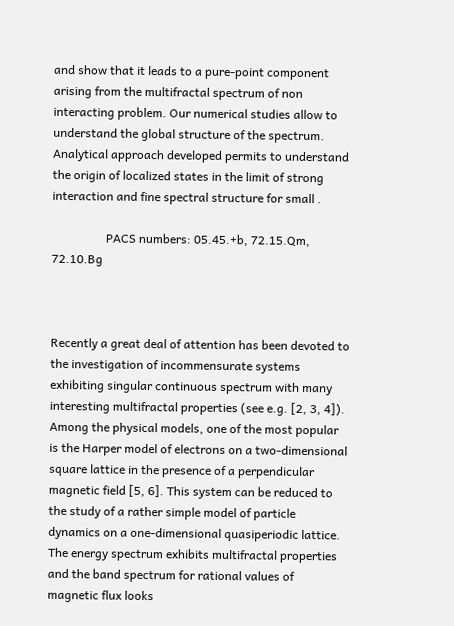and show that it leads to a pure-point component arising from the multifractal spectrum of non interacting problem. Our numerical studies allow to understand the global structure of the spectrum. Analytical approach developed permits to understand the origin of localized states in the limit of strong interaction and fine spectral structure for small .

                  PACS numbers: 05.45.+b, 72.15.Qm, 72.10.Bg



Recently a great deal of attention has been devoted to the investigation of incommensurate systems exhibiting singular continuous spectrum with many interesting multifractal properties (see e.g. [2, 3, 4]). Among the physical models, one of the most popular is the Harper model of electrons on a two-dimensional square lattice in the presence of a perpendicular magnetic field [5, 6]. This system can be reduced to the study of a rather simple model of particle dynamics on a one-dimensional quasiperiodic lattice. The energy spectrum exhibits multifractal properties and the band spectrum for rational values of magnetic flux looks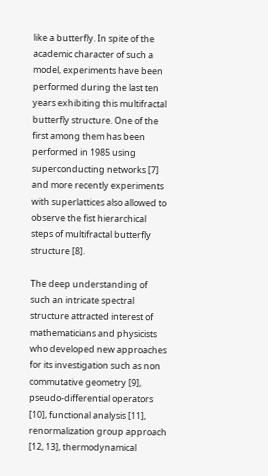like a butterfly. In spite of the academic character of such a model, experiments have been performed during the last ten years exhibiting this multifractal butterfly structure. One of the first among them has been performed in 1985 using superconducting networks [7] and more recently experiments with superlattices also allowed to observe the fist hierarchical steps of multifractal butterfly structure [8].

The deep understanding of such an intricate spectral structure attracted interest of mathematicians and physicists who developed new approaches for its investigation such as non commutative geometry [9], pseudo-differential operators [10], functional analysis [11], renormalization group approach [12, 13], thermodynamical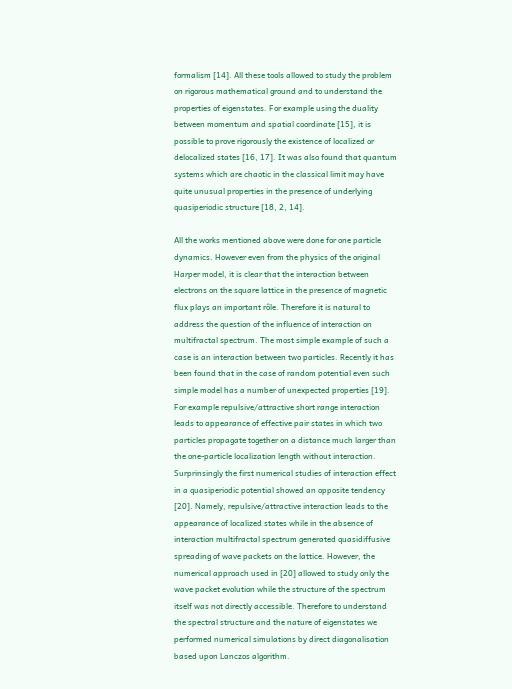formalism [14]. All these tools allowed to study the problem on rigorous mathematical ground and to understand the properties of eigenstates. For example using the duality between momentum and spatial coordinate [15], it is possible to prove rigorously the existence of localized or delocalized states [16, 17]. It was also found that quantum systems which are chaotic in the classical limit may have quite unusual properties in the presence of underlying quasiperiodic structure [18, 2, 14].

All the works mentioned above were done for one particle dynamics. However even from the physics of the original Harper model, it is clear that the interaction between electrons on the square lattice in the presence of magnetic flux plays an important rôle. Therefore it is natural to address the question of the influence of interaction on multifractal spectrum. The most simple example of such a case is an interaction between two particles. Recently it has been found that in the case of random potential even such simple model has a number of unexpected properties [19]. For example repulsive/attractive short range interaction leads to appearance of effective pair states in which two particles propagate together on a distance much larger than the one-particle localization length without interaction. Surprinsingly the first numerical studies of interaction effect in a quasiperiodic potential showed an opposite tendency [20]. Namely, repulsive/attractive interaction leads to the appearance of localized states while in the absence of interaction multifractal spectrum generated quasidiffusive spreading of wave packets on the lattice. However, the numerical approach used in [20] allowed to study only the wave packet evolution while the structure of the spectrum itself was not directly accessible. Therefore to understand the spectral structure and the nature of eigenstates we performed numerical simulations by direct diagonalisation based upon Lanczos algorithm.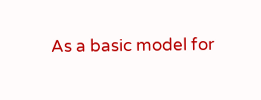As a basic model for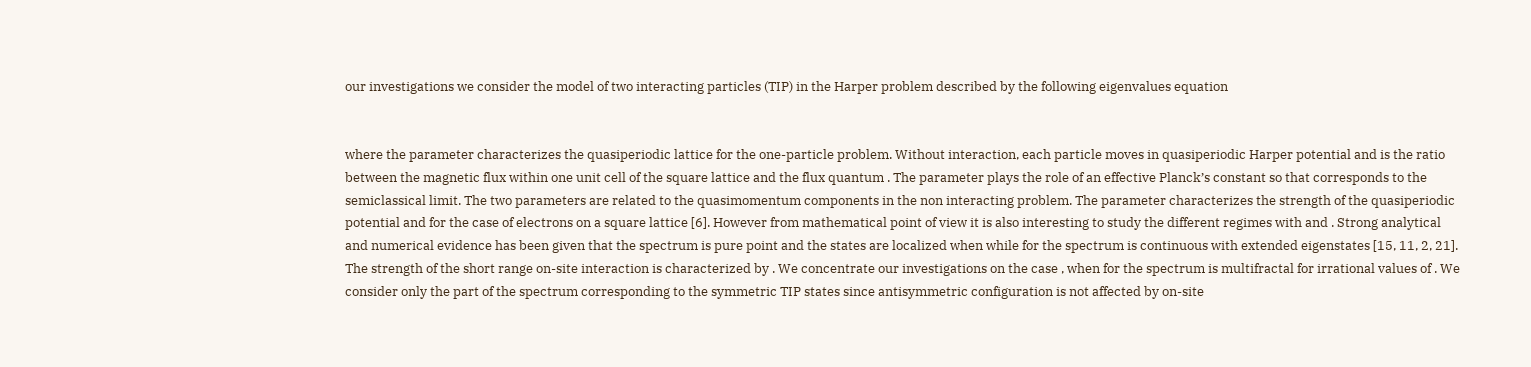our investigations we consider the model of two interacting particles (TIP) in the Harper problem described by the following eigenvalues equation


where the parameter characterizes the quasiperiodic lattice for the one-particle problem. Without interaction, each particle moves in quasiperiodic Harper potential and is the ratio between the magnetic flux within one unit cell of the square lattice and the flux quantum . The parameter plays the role of an effective Planck’s constant so that corresponds to the semiclassical limit. The two parameters are related to the quasimomentum components in the non interacting problem. The parameter characterizes the strength of the quasiperiodic potential and for the case of electrons on a square lattice [6]. However from mathematical point of view it is also interesting to study the different regimes with and . Strong analytical and numerical evidence has been given that the spectrum is pure point and the states are localized when while for the spectrum is continuous with extended eigenstates [15, 11, 2, 21]. The strength of the short range on-site interaction is characterized by . We concentrate our investigations on the case , when for the spectrum is multifractal for irrational values of . We consider only the part of the spectrum corresponding to the symmetric TIP states since antisymmetric configuration is not affected by on-site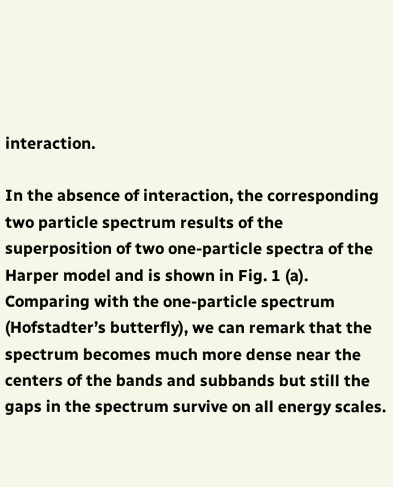interaction.

In the absence of interaction, the corresponding two particle spectrum results of the superposition of two one-particle spectra of the Harper model and is shown in Fig. 1 (a). Comparing with the one-particle spectrum (Hofstadter’s butterfly), we can remark that the spectrum becomes much more dense near the centers of the bands and subbands but still the gaps in the spectrum survive on all energy scales.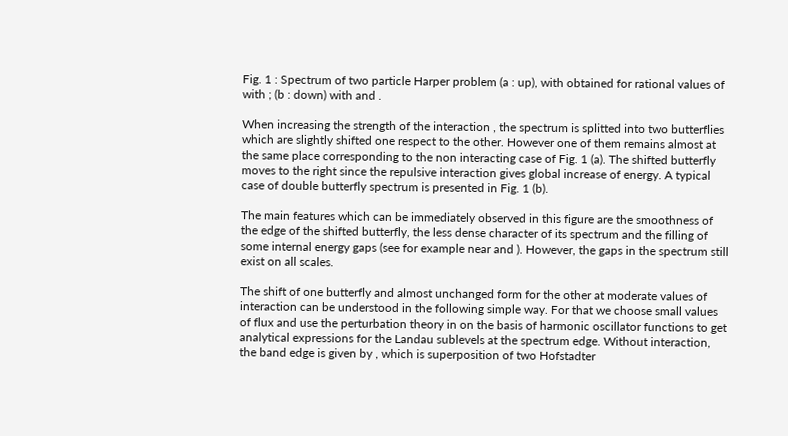Fig. 1 : Spectrum of two particle Harper problem (a : up), with obtained for rational values of with ; (b : down) with and .

When increasing the strength of the interaction , the spectrum is splitted into two butterflies which are slightly shifted one respect to the other. However one of them remains almost at the same place corresponding to the non interacting case of Fig. 1 (a). The shifted butterfly moves to the right since the repulsive interaction gives global increase of energy. A typical case of double butterfly spectrum is presented in Fig. 1 (b).

The main features which can be immediately observed in this figure are the smoothness of the edge of the shifted butterfly, the less dense character of its spectrum and the filling of some internal energy gaps (see for example near and ). However, the gaps in the spectrum still exist on all scales.

The shift of one butterfly and almost unchanged form for the other at moderate values of interaction can be understood in the following simple way. For that we choose small values of flux and use the perturbation theory in on the basis of harmonic oscillator functions to get analytical expressions for the Landau sublevels at the spectrum edge. Without interaction, the band edge is given by , which is superposition of two Hofstadter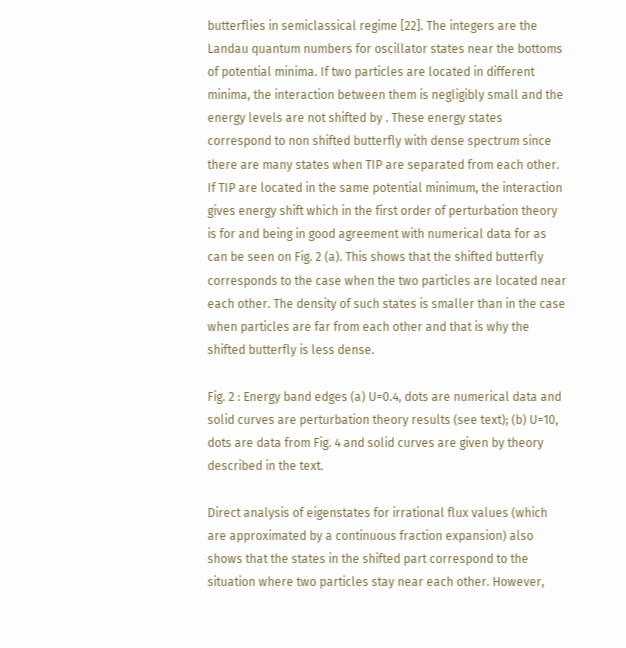butterflies in semiclassical regime [22]. The integers are the Landau quantum numbers for oscillator states near the bottoms of potential minima. If two particles are located in different minima, the interaction between them is negligibly small and the energy levels are not shifted by . These energy states correspond to non shifted butterfly with dense spectrum since there are many states when TIP are separated from each other. If TIP are located in the same potential minimum, the interaction gives energy shift which in the first order of perturbation theory is for and being in good agreement with numerical data for as can be seen on Fig. 2 (a). This shows that the shifted butterfly corresponds to the case when the two particles are located near each other. The density of such states is smaller than in the case when particles are far from each other and that is why the shifted butterfly is less dense.

Fig. 2 : Energy band edges (a) U=0.4, dots are numerical data and solid curves are perturbation theory results (see text); (b) U=10, dots are data from Fig. 4 and solid curves are given by theory described in the text.

Direct analysis of eigenstates for irrational flux values (which are approximated by a continuous fraction expansion) also shows that the states in the shifted part correspond to the situation where two particles stay near each other. However,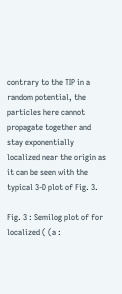contrary to the TIP in a random potential, the particles here cannot propagate together and stay exponentially localized near the origin as it can be seen with the typical 3-D plot of Fig. 3.

Fig. 3 : Semilog plot of for localized ( (a :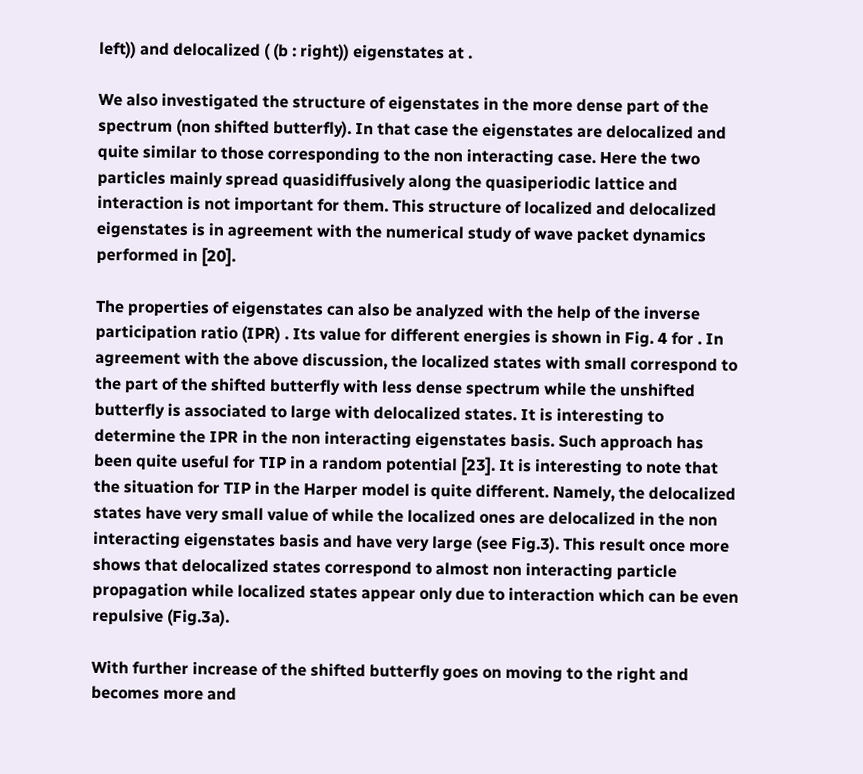left)) and delocalized ( (b : right)) eigenstates at .

We also investigated the structure of eigenstates in the more dense part of the spectrum (non shifted butterfly). In that case the eigenstates are delocalized and quite similar to those corresponding to the non interacting case. Here the two particles mainly spread quasidiffusively along the quasiperiodic lattice and interaction is not important for them. This structure of localized and delocalized eigenstates is in agreement with the numerical study of wave packet dynamics performed in [20].

The properties of eigenstates can also be analyzed with the help of the inverse participation ratio (IPR) . Its value for different energies is shown in Fig. 4 for . In agreement with the above discussion, the localized states with small correspond to the part of the shifted butterfly with less dense spectrum while the unshifted butterfly is associated to large with delocalized states. It is interesting to determine the IPR in the non interacting eigenstates basis. Such approach has been quite useful for TIP in a random potential [23]. It is interesting to note that the situation for TIP in the Harper model is quite different. Namely, the delocalized states have very small value of while the localized ones are delocalized in the non interacting eigenstates basis and have very large (see Fig.3). This result once more shows that delocalized states correspond to almost non interacting particle propagation while localized states appear only due to interaction which can be even repulsive (Fig.3a).

With further increase of the shifted butterfly goes on moving to the right and becomes more and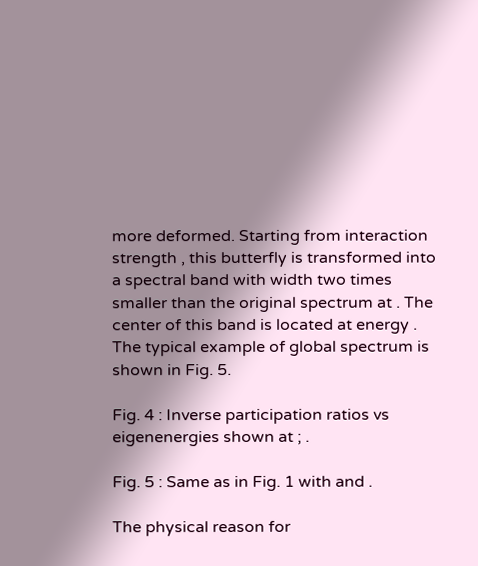more deformed. Starting from interaction strength , this butterfly is transformed into a spectral band with width two times smaller than the original spectrum at . The center of this band is located at energy . The typical example of global spectrum is shown in Fig. 5.

Fig. 4 : Inverse participation ratios vs eigenenergies shown at ; .

Fig. 5 : Same as in Fig. 1 with and .

The physical reason for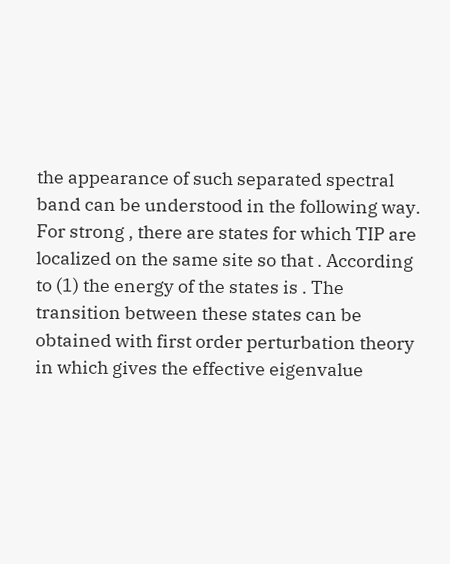the appearance of such separated spectral band can be understood in the following way. For strong , there are states for which TIP are localized on the same site so that . According to (1) the energy of the states is . The transition between these states can be obtained with first order perturbation theory in which gives the effective eigenvalue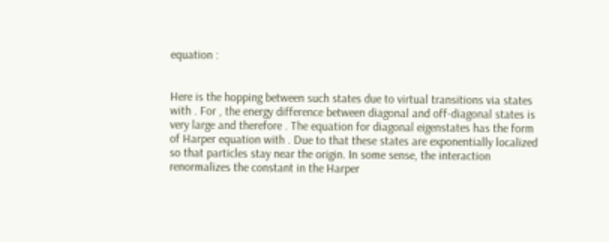equation :


Here is the hopping between such states due to virtual transitions via states with . For , the energy difference between diagonal and off-diagonal states is very large and therefore . The equation for diagonal eigenstates has the form of Harper equation with . Due to that these states are exponentially localized so that particles stay near the origin. In some sense, the interaction renormalizes the constant in the Harper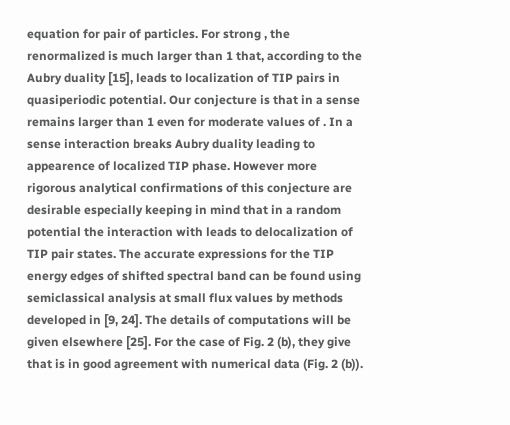equation for pair of particles. For strong , the renormalized is much larger than 1 that, according to the Aubry duality [15], leads to localization of TIP pairs in quasiperiodic potential. Our conjecture is that in a sense remains larger than 1 even for moderate values of . In a sense interaction breaks Aubry duality leading to appearence of localized TIP phase. However more rigorous analytical confirmations of this conjecture are desirable especially keeping in mind that in a random potential the interaction with leads to delocalization of TIP pair states. The accurate expressions for the TIP energy edges of shifted spectral band can be found using semiclassical analysis at small flux values by methods developed in [9, 24]. The details of computations will be given elsewhere [25]. For the case of Fig. 2 (b), they give that is in good agreement with numerical data (Fig. 2 (b)).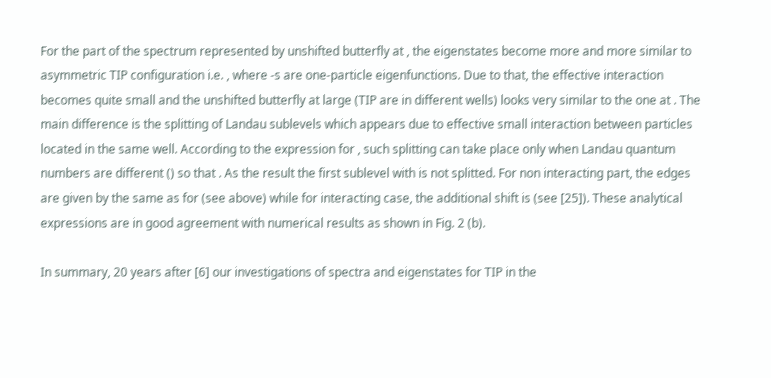For the part of the spectrum represented by unshifted butterfly at , the eigenstates become more and more similar to asymmetric TIP configuration i.e. , where -s are one-particle eigenfunctions. Due to that, the effective interaction becomes quite small and the unshifted butterfly at large (TIP are in different wells) looks very similar to the one at . The main difference is the splitting of Landau sublevels which appears due to effective small interaction between particles located in the same well. According to the expression for , such splitting can take place only when Landau quantum numbers are different () so that . As the result the first sublevel with is not splitted. For non interacting part, the edges are given by the same as for (see above) while for interacting case, the additional shift is (see [25]). These analytical expressions are in good agreement with numerical results as shown in Fig. 2 (b).

In summary, 20 years after [6] our investigations of spectra and eigenstates for TIP in the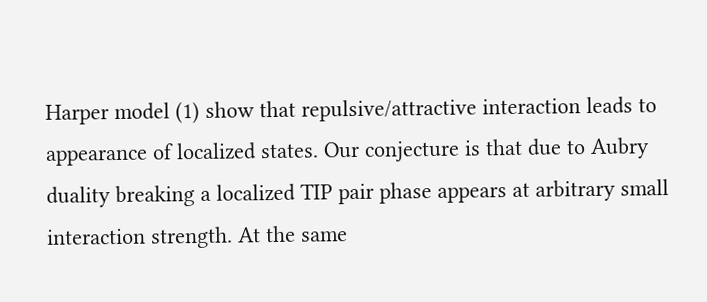Harper model (1) show that repulsive/attractive interaction leads to appearance of localized states. Our conjecture is that due to Aubry duality breaking a localized TIP pair phase appears at arbitrary small interaction strength. At the same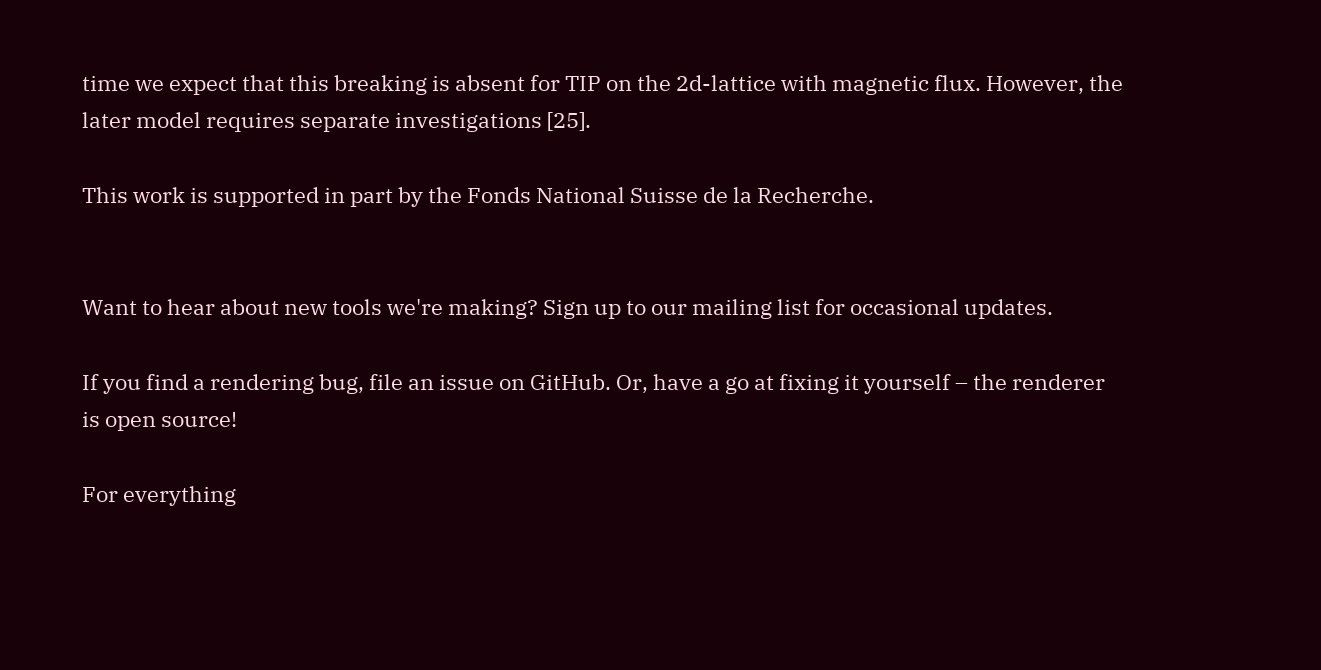time we expect that this breaking is absent for TIP on the 2d-lattice with magnetic flux. However, the later model requires separate investigations [25].

This work is supported in part by the Fonds National Suisse de la Recherche.


Want to hear about new tools we're making? Sign up to our mailing list for occasional updates.

If you find a rendering bug, file an issue on GitHub. Or, have a go at fixing it yourself – the renderer is open source!

For everything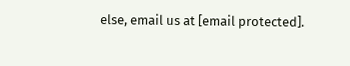else, email us at [email protected].